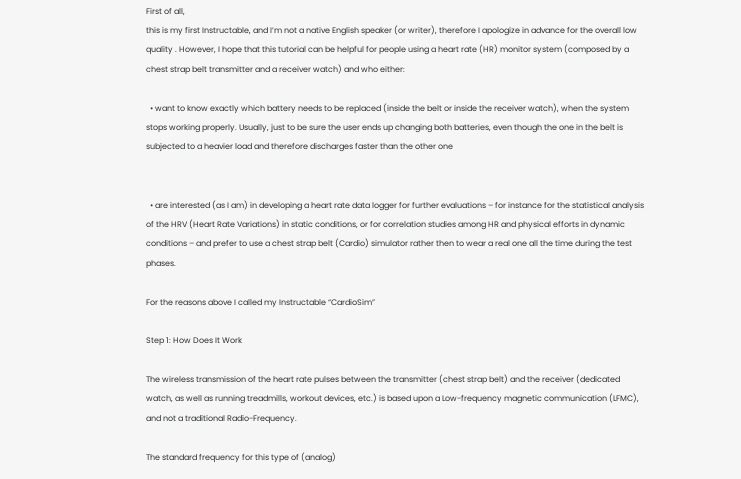First of all,
this is my first Instructable, and I’m not a native English speaker (or writer), therefore I apologize in advance for the overall low quality . However, I hope that this tutorial can be helpful for people using a heart rate (HR) monitor system (composed by a chest strap belt transmitter and a receiver watch) and who either:

  • want to know exactly which battery needs to be replaced (inside the belt or inside the receiver watch), when the system stops working properly. Usually, just to be sure the user ends up changing both batteries, even though the one in the belt is subjected to a heavier load and therefore discharges faster than the other one


  • are interested (as I am) in developing a heart rate data logger for further evaluations – for instance for the statistical analysis of the HRV (Heart Rate Variations) in static conditions, or for correlation studies among HR and physical efforts in dynamic conditions – and prefer to use a chest strap belt (Cardio) simulator rather then to wear a real one all the time during the test phases.

For the reasons above I called my Instructable “CardioSim”

Step 1: How Does It Work

The wireless transmission of the heart rate pulses between the transmitter (chest strap belt) and the receiver (dedicated watch, as well as running treadmills, workout devices, etc.) is based upon a Low-frequency magnetic communication (LFMC), and not a traditional Radio-Frequency.

The standard frequency for this type of (analog)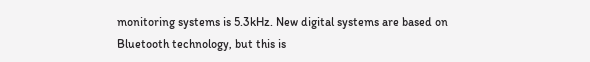monitoring systems is 5.3kHz. New digital systems are based on Bluetooth technology, but this is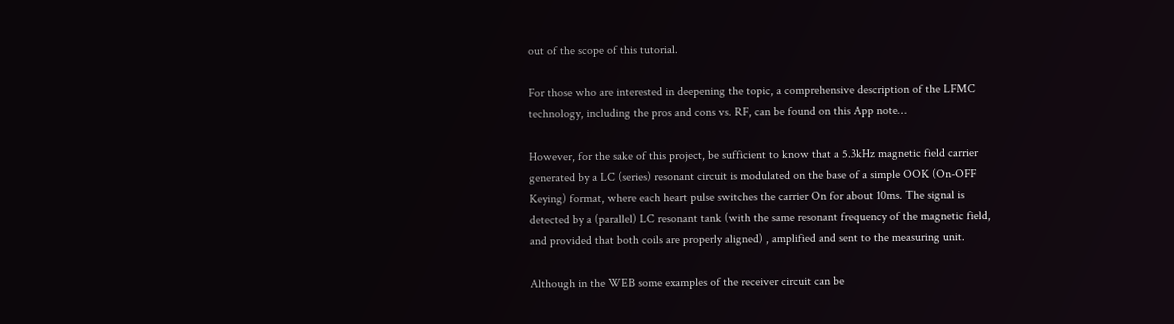out of the scope of this tutorial.

For those who are interested in deepening the topic, a comprehensive description of the LFMC technology, including the pros and cons vs. RF, can be found on this App note…

However, for the sake of this project, be sufficient to know that a 5.3kHz magnetic field carrier generated by a LC (series) resonant circuit is modulated on the base of a simple OOK (On-OFF Keying) format, where each heart pulse switches the carrier On for about 10ms. The signal is detected by a (parallel) LC resonant tank (with the same resonant frequency of the magnetic field, and provided that both coils are properly aligned) , amplified and sent to the measuring unit.

Although in the WEB some examples of the receiver circuit can be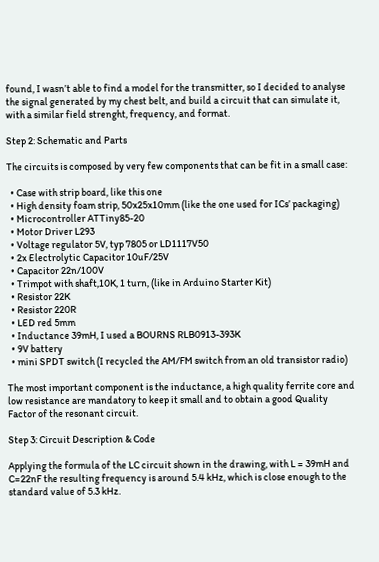found, I wasn’t able to find a model for the transmitter, so I decided to analyse the signal generated by my chest belt, and build a circuit that can simulate it, with a similar field strenght, frequency, and format.

Step 2: Schematic and Parts

The circuits is composed by very few components that can be fit in a small case:

  • Case with strip board, like this one
  • High density foam strip, 50x25x10mm (like the one used for ICs’ packaging)
  • Microcontroller ATTiny85-20
  • Motor Driver L293
  • Voltage regulator 5V, typ 7805 or LD1117V50
  • 2x Electrolytic Capacitor 10uF/25V
  • Capacitor 22n/100V
  • Trimpot with shaft,10K, 1 turn, (like in Arduino Starter Kit)
  • Resistor 22K
  • Resistor 220R
  • LED red 5mm
  • Inductance 39mH, I used a BOURNS RLB0913-393K
  • 9V battery
  • mini SPDT switch (I recycled the AM/FM switch from an old transistor radio)

The most important component is the inductance, a high quality ferrite core and low resistance are mandatory to keep it small and to obtain a good Quality Factor of the resonant circuit.

Step 3: Circuit Description & Code

Applying the formula of the LC circuit shown in the drawing, with L = 39mH and C=22nF the resulting frequency is around 5.4 kHz, which is close enough to the standard value of 5.3 kHz.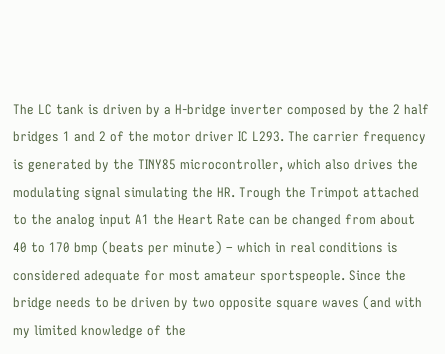The LC tank is driven by a H-bridge inverter composed by the 2 half bridges 1 and 2 of the motor driver IC L293. The carrier frequency is generated by the TINY85 microcontroller, which also drives the modulating signal simulating the HR. Trough the Trimpot attached to the analog input A1 the Heart Rate can be changed from about 40 to 170 bmp (beats per minute) – which in real conditions is considered adequate for most amateur sportspeople. Since the bridge needs to be driven by two opposite square waves (and with my limited knowledge of the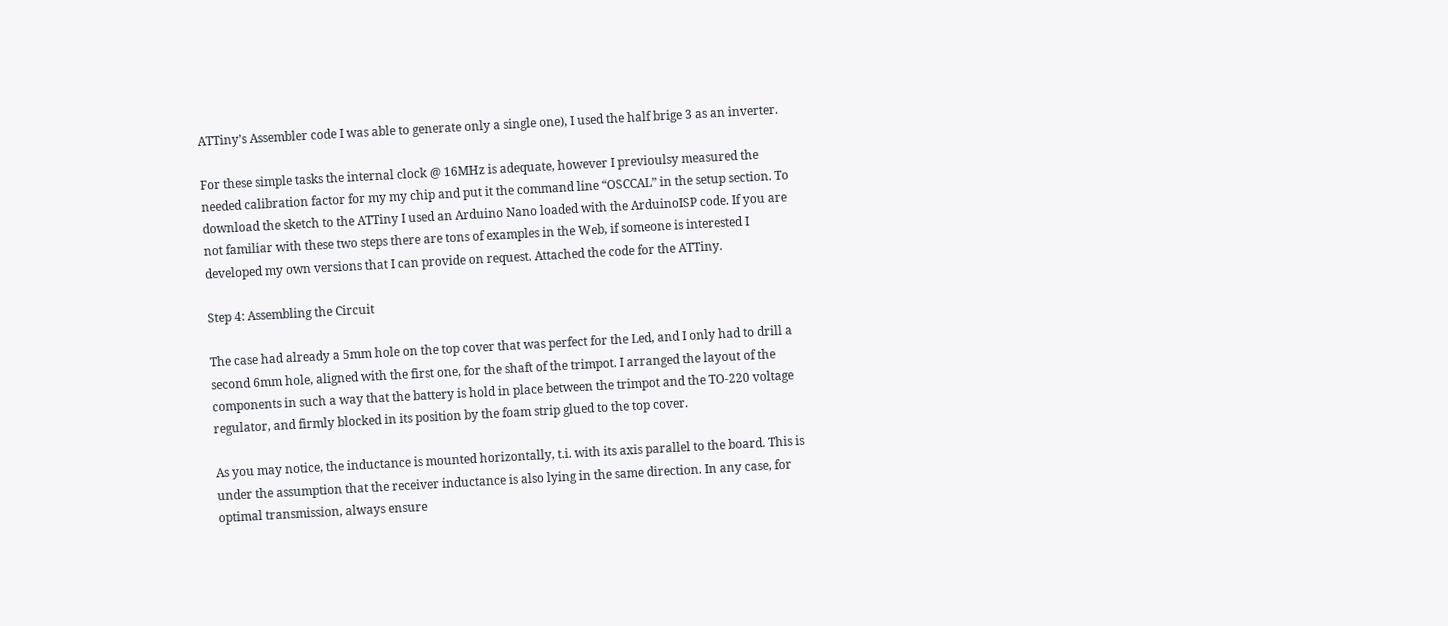ATTiny’s Assembler code I was able to generate only a single one), I used the half brige 3 as an inverter.

For these simple tasks the internal clock @ 16MHz is adequate, however I previoulsy measured the needed calibration factor for my my chip and put it the command line “OSCCAL” in the setup section. To download the sketch to the ATTiny I used an Arduino Nano loaded with the ArduinoISP code. If you are not familiar with these two steps there are tons of examples in the Web, if someone is interested I developed my own versions that I can provide on request. Attached the code for the ATTiny.

Step 4: Assembling the Circuit

The case had already a 5mm hole on the top cover that was perfect for the Led, and I only had to drill a second 6mm hole, aligned with the first one, for the shaft of the trimpot. I arranged the layout of the components in such a way that the battery is hold in place between the trimpot and the TO-220 voltage regulator, and firmly blocked in its position by the foam strip glued to the top cover.

As you may notice, the inductance is mounted horizontally, t.i. with its axis parallel to the board. This is under the assumption that the receiver inductance is also lying in the same direction. In any case, for optimal transmission, always ensure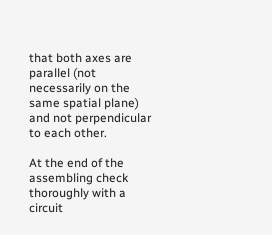that both axes are parallel (not necessarily on the same spatial plane) and not perpendicular to each other.

At the end of the assembling check thoroughly with a circuit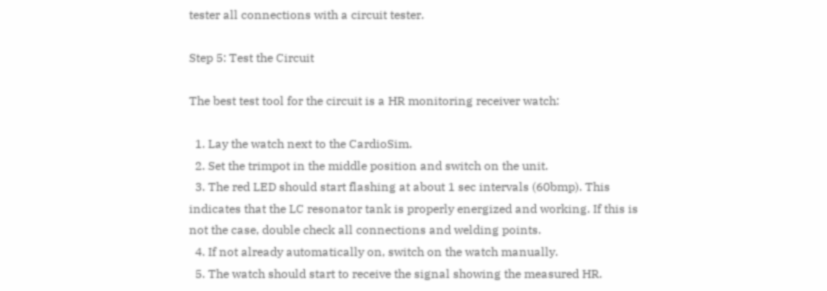tester all connections with a circuit tester.

Step 5: Test the Circuit

The best test tool for the circuit is a HR monitoring receiver watch:

  1. Lay the watch next to the CardioSim.
  2. Set the trimpot in the middle position and switch on the unit.
  3. The red LED should start flashing at about 1 sec intervals (60bmp). This indicates that the LC resonator tank is properly energized and working. If this is not the case, double check all connections and welding points.
  4. If not already automatically on, switch on the watch manually.
  5. The watch should start to receive the signal showing the measured HR.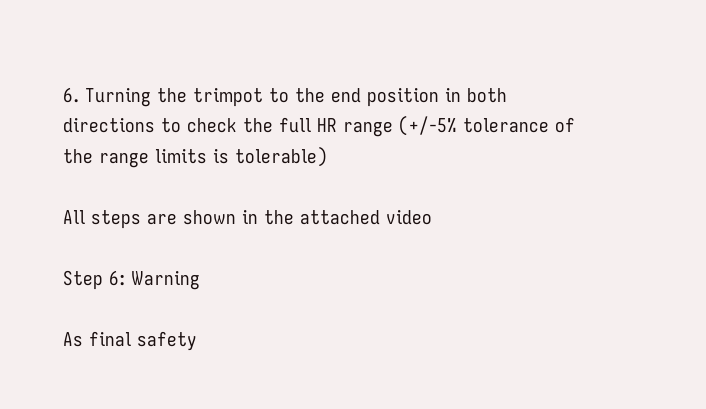6. Turning the trimpot to the end position in both directions to check the full HR range (+/-5% tolerance of the range limits is tolerable)

All steps are shown in the attached video

Step 6: Warning

As final safety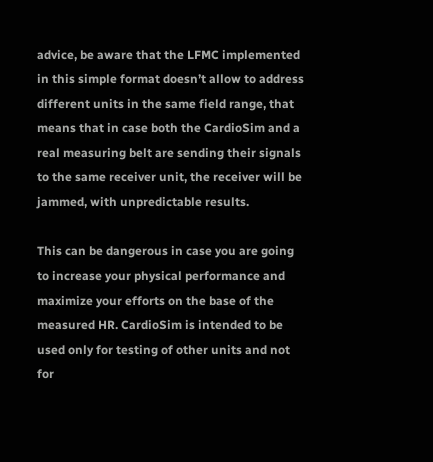advice, be aware that the LFMC implemented in this simple format doesn’t allow to address different units in the same field range, that means that in case both the CardioSim and a real measuring belt are sending their signals to the same receiver unit, the receiver will be jammed, with unpredictable results.

This can be dangerous in case you are going to increase your physical performance and maximize your efforts on the base of the measured HR. CardioSim is intended to be used only for testing of other units and not for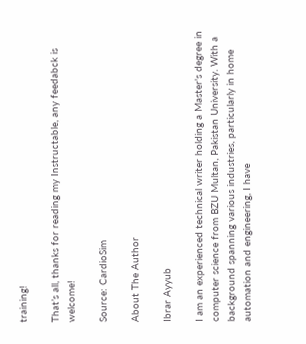training!

That’s all, thanks for reading my Instructable, any feedabck is welcome!

Source: CardioSim

About The Author

Ibrar Ayyub

I am an experienced technical writer holding a Master's degree in computer science from BZU Multan, Pakistan University. With a background spanning various industries, particularly in home automation and engineering, I have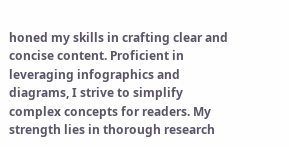honed my skills in crafting clear and concise content. Proficient in leveraging infographics and diagrams, I strive to simplify complex concepts for readers. My strength lies in thorough research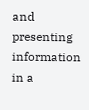and presenting information in a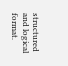structured and logical format.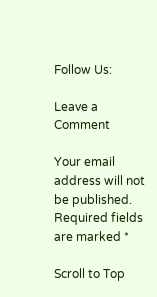Follow Us:

Leave a Comment

Your email address will not be published. Required fields are marked *

Scroll to Top